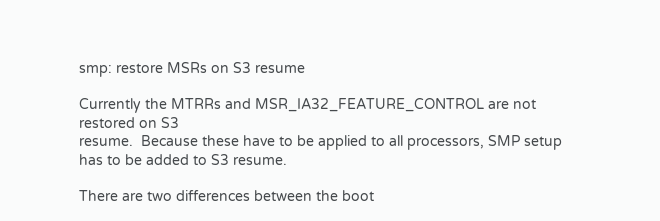smp: restore MSRs on S3 resume

Currently the MTRRs and MSR_IA32_FEATURE_CONTROL are not restored on S3
resume.  Because these have to be applied to all processors, SMP setup
has to be added to S3 resume.

There are two differences between the boot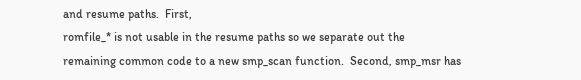and resume paths.  First,
romfile_* is not usable in the resume paths so we separate out the
remaining common code to a new smp_scan function.  Second, smp_msr has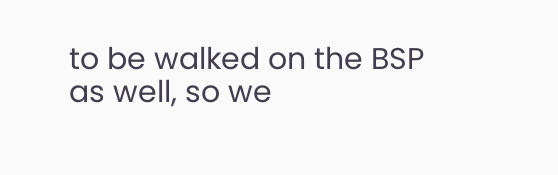to be walked on the BSP as well, so we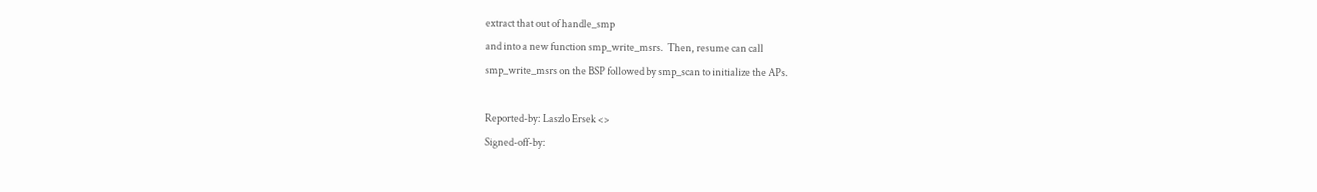extract that out of handle_smp
and into a new function smp_write_msrs.  Then, resume can call
smp_write_msrs on the BSP followed by smp_scan to initialize the APs.

Reported-by: Laszlo Ersek <>
Signed-off-by: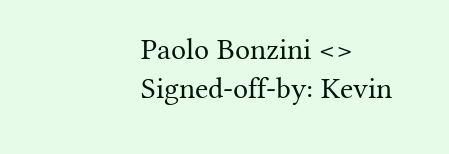Paolo Bonzini <>
Signed-off-by: Kevin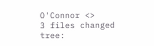O'Connor <>
3 files changed
tree: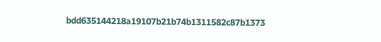bdd635144218a19107b21b74b1311582c87b1373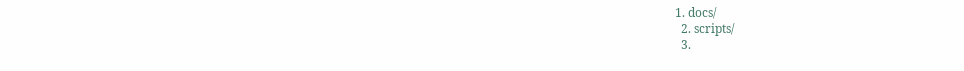1. docs/
  2. scripts/
  3.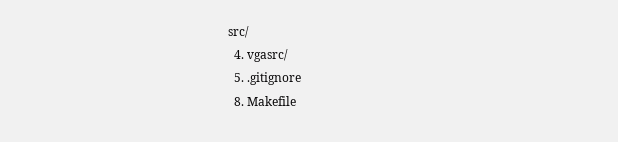src/
  4. vgasrc/
  5. .gitignore
  8. Makefile